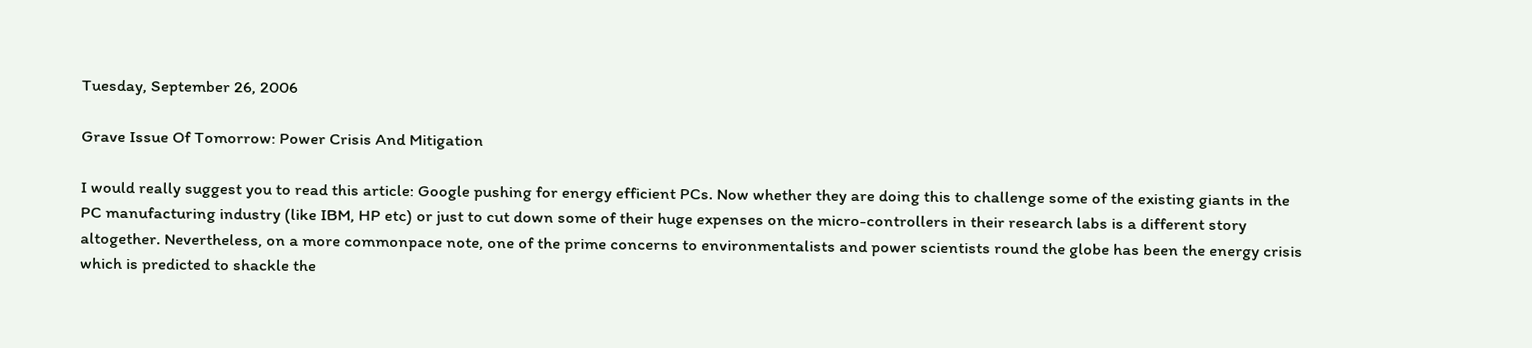Tuesday, September 26, 2006

Grave Issue Of Tomorrow: Power Crisis And Mitigation

I would really suggest you to read this article: Google pushing for energy efficient PCs. Now whether they are doing this to challenge some of the existing giants in the PC manufacturing industry (like IBM, HP etc) or just to cut down some of their huge expenses on the micro-controllers in their research labs is a different story altogether. Nevertheless, on a more commonpace note, one of the prime concerns to environmentalists and power scientists round the globe has been the energy crisis which is predicted to shackle the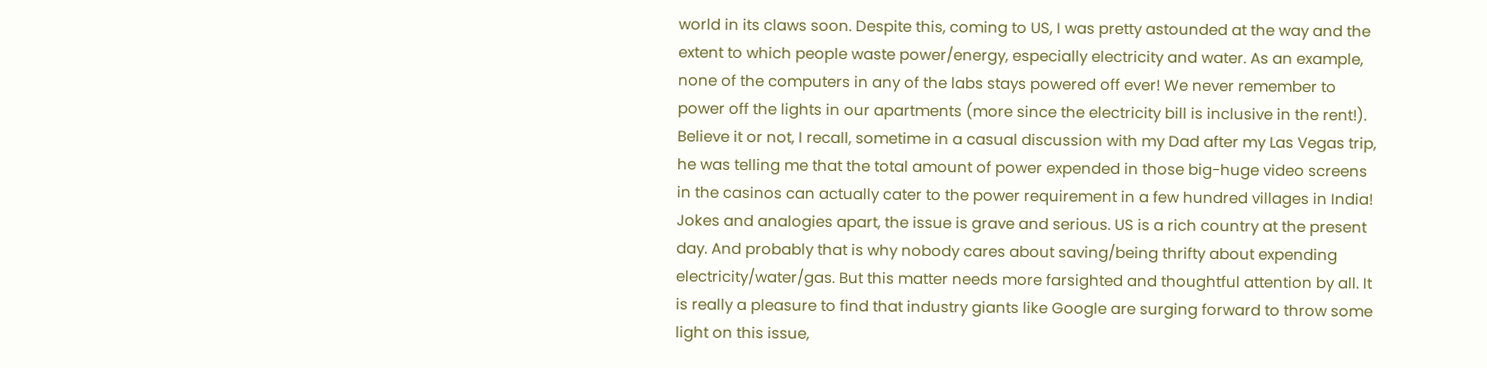world in its claws soon. Despite this, coming to US, I was pretty astounded at the way and the extent to which people waste power/energy, especially electricity and water. As an example, none of the computers in any of the labs stays powered off ever! We never remember to power off the lights in our apartments (more since the electricity bill is inclusive in the rent!). Believe it or not, I recall, sometime in a casual discussion with my Dad after my Las Vegas trip, he was telling me that the total amount of power expended in those big-huge video screens in the casinos can actually cater to the power requirement in a few hundred villages in India!
Jokes and analogies apart, the issue is grave and serious. US is a rich country at the present day. And probably that is why nobody cares about saving/being thrifty about expending electricity/water/gas. But this matter needs more farsighted and thoughtful attention by all. It is really a pleasure to find that industry giants like Google are surging forward to throw some light on this issue,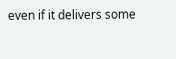even if it delivers some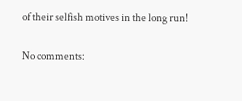of their selfish motives in the long run!

No comments: